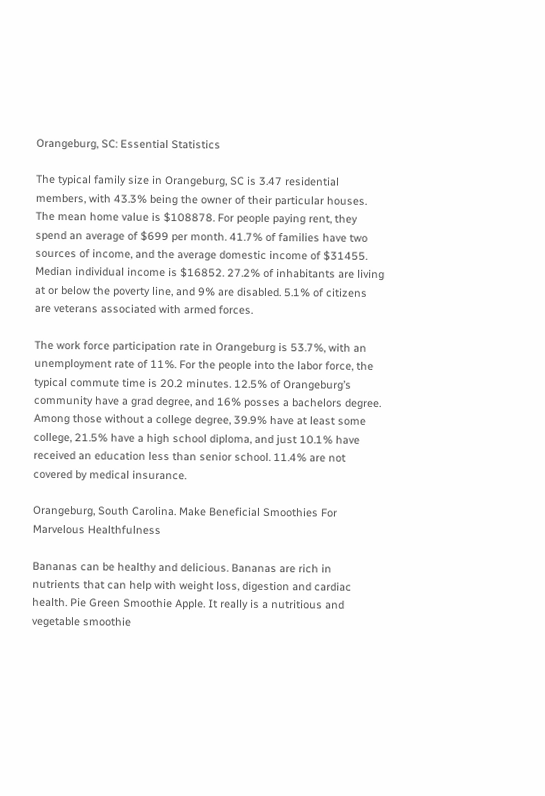Orangeburg, SC: Essential Statistics

The typical family size in Orangeburg, SC is 3.47 residential members, with 43.3% being the owner of their particular houses. The mean home value is $108878. For people paying rent, they spend an average of $699 per month. 41.7% of families have two sources of income, and the average domestic income of $31455. Median individual income is $16852. 27.2% of inhabitants are living at or below the poverty line, and 9% are disabled. 5.1% of citizens are veterans associated with armed forces.

The work force participation rate in Orangeburg is 53.7%, with an unemployment rate of 11%. For the people into the labor force, the typical commute time is 20.2 minutes. 12.5% of Orangeburg’s community have a grad degree, and 16% posses a bachelors degree. Among those without a college degree, 39.9% have at least some college, 21.5% have a high school diploma, and just 10.1% have received an education less than senior school. 11.4% are not covered by medical insurance.

Orangeburg, South Carolina. Make Beneficial Smoothies For Marvelous Healthfulness

Bananas can be healthy and delicious. Bananas are rich in nutrients that can help with weight loss, digestion and cardiac health. Pie Green Smoothie Apple. It really is a nutritious and vegetable smoothie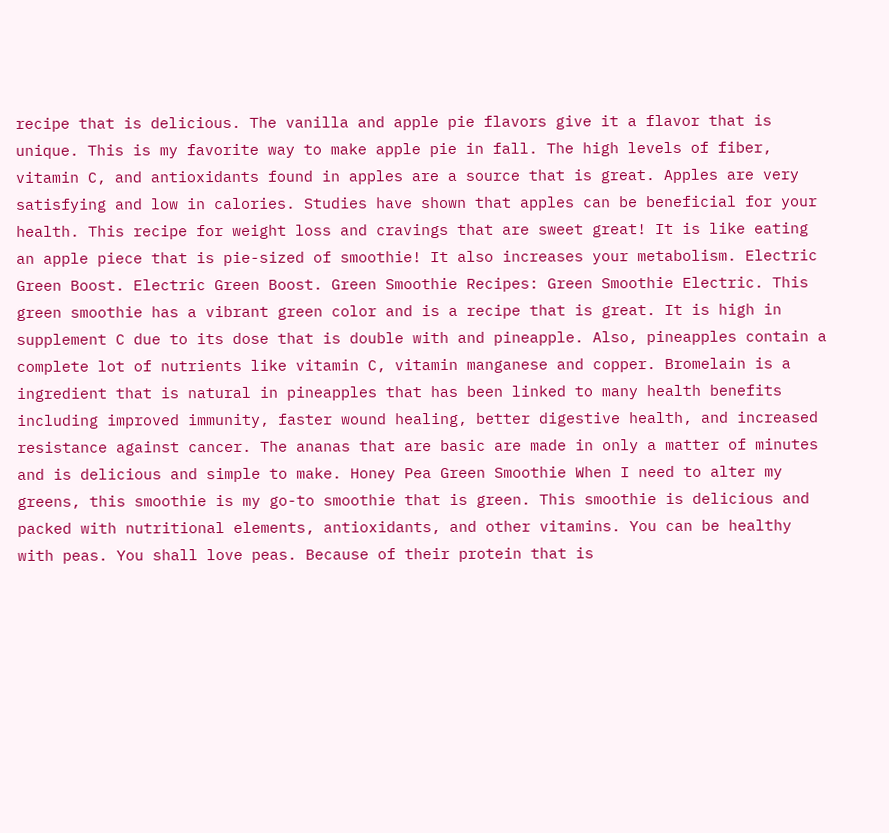recipe that is delicious. The vanilla and apple pie flavors give it a flavor that is unique. This is my favorite way to make apple pie in fall. The high levels of fiber, vitamin C, and antioxidants found in apples are a source that is great. Apples are very satisfying and low in calories. Studies have shown that apples can be beneficial for your health. This recipe for weight loss and cravings that are sweet great! It is like eating an apple piece that is pie-sized of smoothie! It also increases your metabolism. Electric Green Boost. Electric Green Boost. Green Smoothie Recipes: Green Smoothie Electric. This green smoothie has a vibrant green color and is a recipe that is great. It is high in supplement C due to its dose that is double with and pineapple. Also, pineapples contain a complete lot of nutrients like vitamin C, vitamin manganese and copper. Bromelain is a ingredient that is natural in pineapples that has been linked to many health benefits including improved immunity, faster wound healing, better digestive health, and increased resistance against cancer. The ananas that are basic are made in only a matter of minutes and is delicious and simple to make. Honey Pea Green Smoothie When I need to alter my greens, this smoothie is my go-to smoothie that is green. This smoothie is delicious and packed with nutritional elements, antioxidants, and other vitamins. You can be healthy with peas. You shall love peas. Because of their protein that is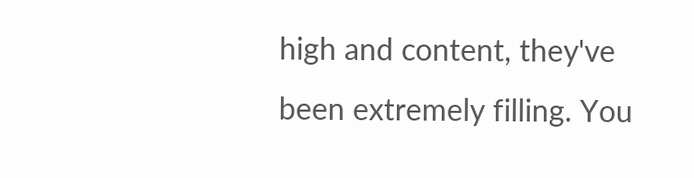high and content, they've been extremely filling. You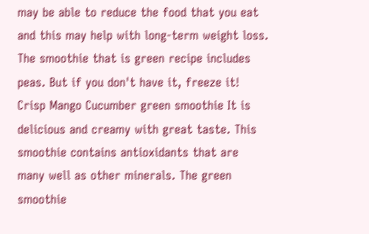may be able to reduce the food that you eat and this may help with long-term weight loss. The smoothie that is green recipe includes peas. But if you don't have it, freeze it! Crisp Mango Cucumber green smoothie It is delicious and creamy with great taste. This smoothie contains antioxidants that are many well as other minerals. The green smoothie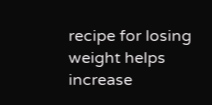recipe for losing weight helps increase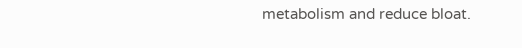metabolism and reduce bloat.